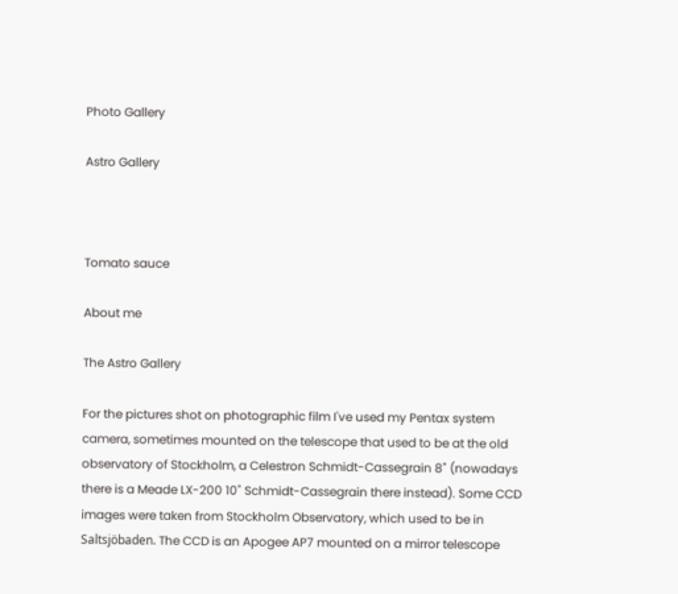Photo Gallery

Astro Gallery



Tomato sauce

About me

The Astro Gallery

For the pictures shot on photographic film I've used my Pentax system camera, sometimes mounted on the telescope that used to be at the old observatory of Stockholm, a Celestron Schmidt-Cassegrain 8" (nowadays there is a Meade LX-200 10" Schmidt-Cassegrain there instead). Some CCD images were taken from Stockholm Observatory, which used to be in Saltsjöbaden. The CCD is an Apogee AP7 mounted on a mirror telescope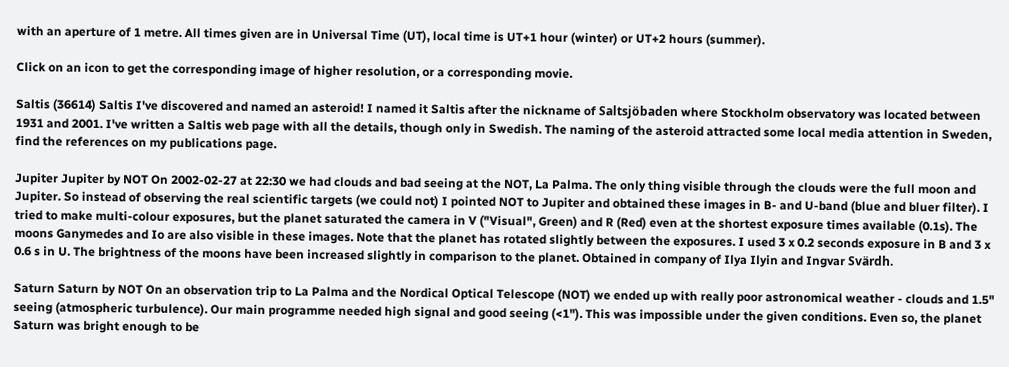with an aperture of 1 metre. All times given are in Universal Time (UT), local time is UT+1 hour (winter) or UT+2 hours (summer).

Click on an icon to get the corresponding image of higher resolution, or a corresponding movie.

Saltis (36614) Saltis I've discovered and named an asteroid! I named it Saltis after the nickname of Saltsjöbaden where Stockholm observatory was located between 1931 and 2001. I've written a Saltis web page with all the details, though only in Swedish. The naming of the asteroid attracted some local media attention in Sweden, find the references on my publications page.

Jupiter Jupiter by NOT On 2002-02-27 at 22:30 we had clouds and bad seeing at the NOT, La Palma. The only thing visible through the clouds were the full moon and Jupiter. So instead of observing the real scientific targets (we could not) I pointed NOT to Jupiter and obtained these images in B- and U-band (blue and bluer filter). I tried to make multi-colour exposures, but the planet saturated the camera in V ("Visual", Green) and R (Red) even at the shortest exposure times available (0.1s). The moons Ganymedes and Io are also visible in these images. Note that the planet has rotated slightly between the exposures. I used 3 x 0.2 seconds exposure in B and 3 x 0.6 s in U. The brightness of the moons have been increased slightly in comparison to the planet. Obtained in company of Ilya Ilyin and Ingvar Svärdh.

Saturn Saturn by NOT On an observation trip to La Palma and the Nordical Optical Telescope (NOT) we ended up with really poor astronomical weather - clouds and 1.5" seeing (atmospheric turbulence). Our main programme needed high signal and good seeing (<1"). This was impossible under the given conditions. Even so, the planet Saturn was bright enough to be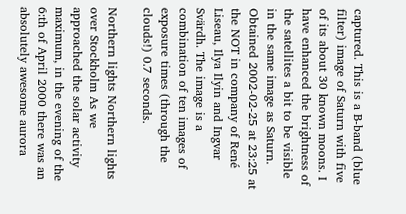captured. This is a B-band (blue filter) image of Saturn with five of its about 30 known moons. I have enhanced the brightness of the satellites a bit to be visible in the same image as Saturn. Obtained 2002-02-25 at 23:25 at the NOT in company of René Liseau, Ilya Ilyin and Ingvar Svärdh. The image is a combination of ten images of exposure times (through the clouds!) 0.7 seconds.

Northern lights Northern lights over Stockholm As we approached the solar activity maximum, in the evening of the 6:th of April 2000 there was an absolutely awesome aurora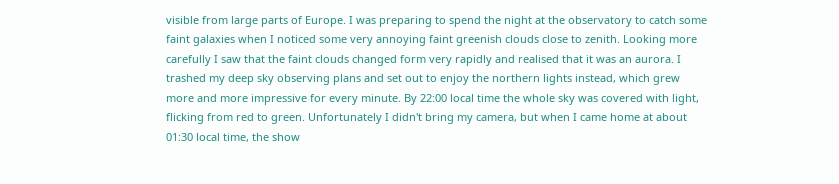visible from large parts of Europe. I was preparing to spend the night at the observatory to catch some faint galaxies when I noticed some very annoying faint greenish clouds close to zenith. Looking more carefully I saw that the faint clouds changed form very rapidly and realised that it was an aurora. I trashed my deep sky observing plans and set out to enjoy the northern lights instead, which grew more and more impressive for every minute. By 22:00 local time the whole sky was covered with light, flicking from red to green. Unfortunately I didn't bring my camera, but when I came home at about 01:30 local time, the show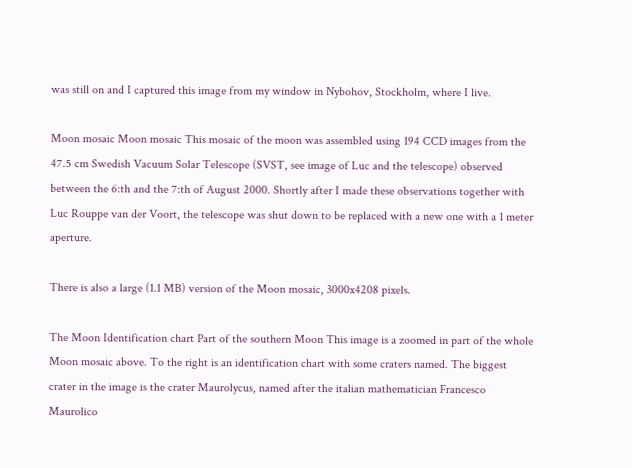was still on and I captured this image from my window in Nybohov, Stockholm, where I live.

Moon mosaic Moon mosaic This mosaic of the moon was assembled using 194 CCD images from the 47.5 cm Swedish Vacuum Solar Telescope (SVST, see image of Luc and the telescope) observed between the 6:th and the 7:th of August 2000. Shortly after I made these observations together with Luc Rouppe van der Voort, the telescope was shut down to be replaced with a new one with a 1 meter aperture.

There is also a large (1.1 MB) version of the Moon mosaic, 3000x4208 pixels.

The Moon Identification chart Part of the southern Moon This image is a zoomed in part of the whole Moon mosaic above. To the right is an identification chart with some craters named. The biggest crater in the image is the crater Maurolycus, named after the italian mathematician Francesco Maurolico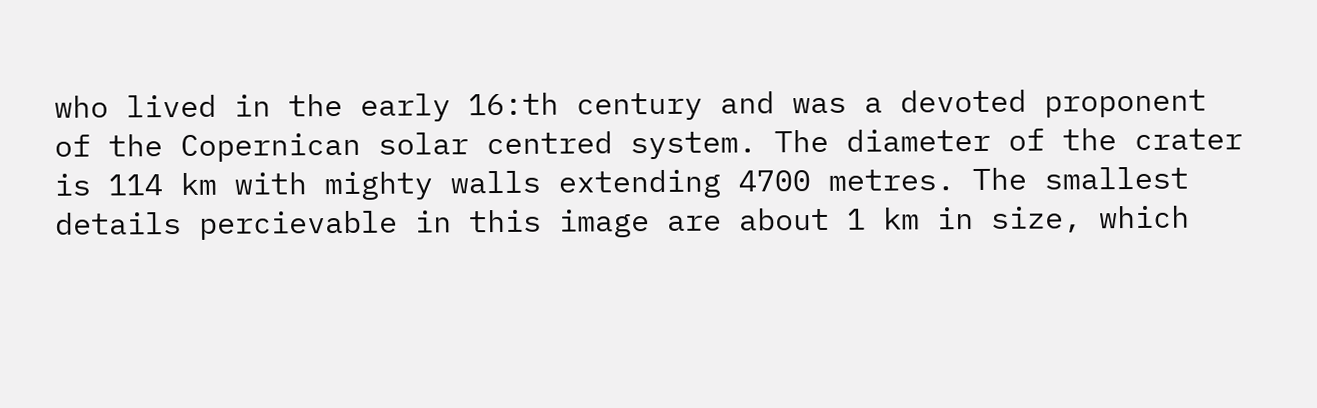who lived in the early 16:th century and was a devoted proponent of the Copernican solar centred system. The diameter of the crater is 114 km with mighty walls extending 4700 metres. The smallest details percievable in this image are about 1 km in size, which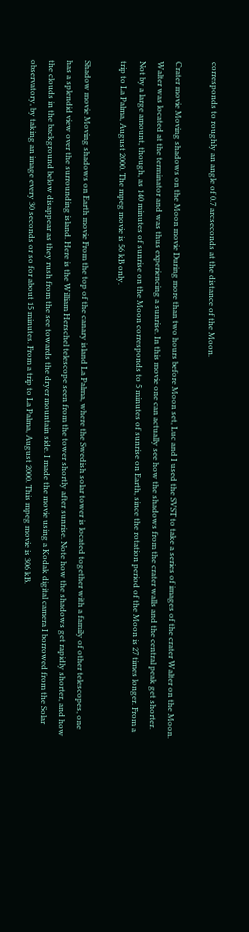corresponds to roughly an angle of 0.7 arcseconds at the distance of the Moon.

Crater movie Moving shadows on the Moon movie During more than two hours before Moon set, Luc and I used the SVST to take a series of images of the crater Walter on the Moon. Walter was located at the terminator and was thus experiencing a sunrise. In this movie one can actually see how the shadows from the crater walls and the central peak get shorter. Not by a large amount, though, as 140 minutes of sunrise on the Moon corresponds to 5 minutes of sunrise on Earth, since the rotation period of the Moon is 27 times longer. From a trip to La Palma, August 2000. The mpeg movie is 56 kB only.

Shadow movie Moving shadows on Earth movie From the top of the canary island La Palma, where the Swedish solar tower is located together with a family of other telescopes, one has a splendid view over the surrounding island. Here is the William Herschel telescope seen from the tower shortly after sunrise. Note how the shadows get rapidly shorter, and how the clouds in the background below disappear as they rush from the see towards the dryer mountain side. I made the movie using a Kodak digital camera I borrowed from the Solar observatory, by taking an image every 30 seconds or so for about 15 minutes. From a trip to La Palma, August 2000. This mpeg movie is 306 kB.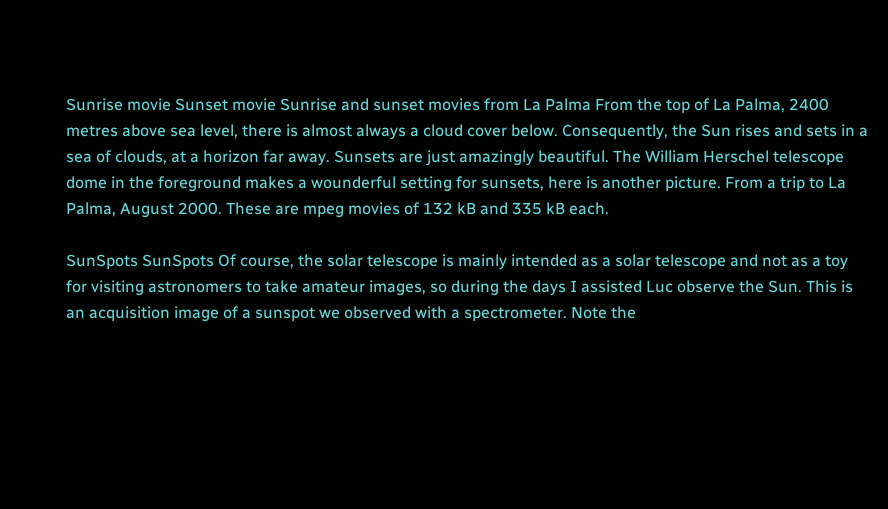Sunrise movie Sunset movie Sunrise and sunset movies from La Palma From the top of La Palma, 2400 metres above sea level, there is almost always a cloud cover below. Consequently, the Sun rises and sets in a sea of clouds, at a horizon far away. Sunsets are just amazingly beautiful. The William Herschel telescope dome in the foreground makes a wounderful setting for sunsets, here is another picture. From a trip to La Palma, August 2000. These are mpeg movies of 132 kB and 335 kB each.

SunSpots SunSpots Of course, the solar telescope is mainly intended as a solar telescope and not as a toy for visiting astronomers to take amateur images, so during the days I assisted Luc observe the Sun. This is an acquisition image of a sunspot we observed with a spectrometer. Note the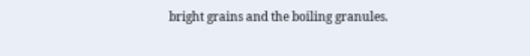bright grains and the boiling granules.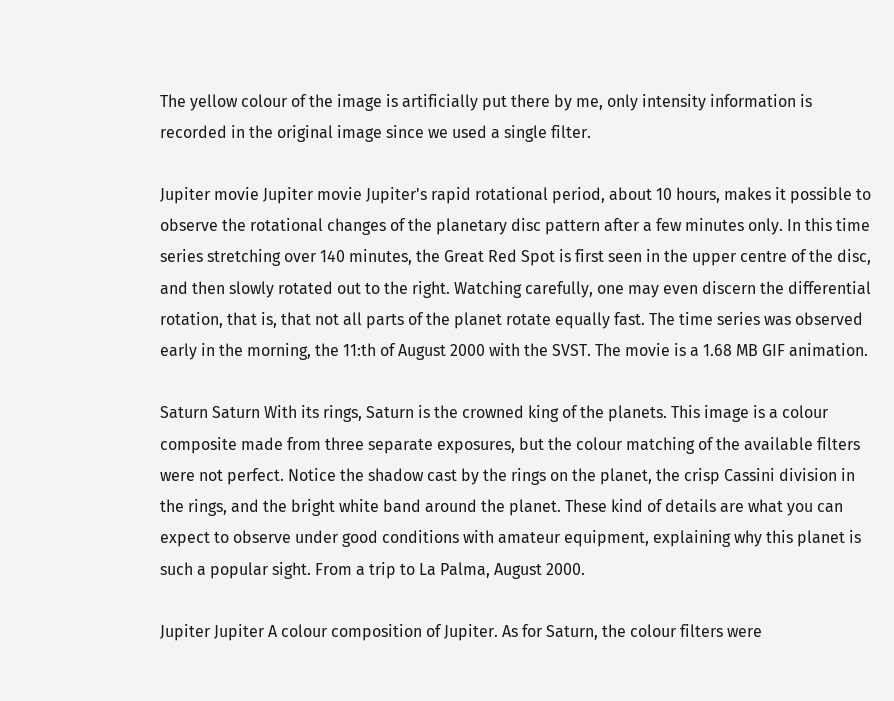The yellow colour of the image is artificially put there by me, only intensity information is recorded in the original image since we used a single filter.

Jupiter movie Jupiter movie Jupiter's rapid rotational period, about 10 hours, makes it possible to observe the rotational changes of the planetary disc pattern after a few minutes only. In this time series stretching over 140 minutes, the Great Red Spot is first seen in the upper centre of the disc, and then slowly rotated out to the right. Watching carefully, one may even discern the differential rotation, that is, that not all parts of the planet rotate equally fast. The time series was observed early in the morning, the 11:th of August 2000 with the SVST. The movie is a 1.68 MB GIF animation.

Saturn Saturn With its rings, Saturn is the crowned king of the planets. This image is a colour composite made from three separate exposures, but the colour matching of the available filters were not perfect. Notice the shadow cast by the rings on the planet, the crisp Cassini division in the rings, and the bright white band around the planet. These kind of details are what you can expect to observe under good conditions with amateur equipment, explaining why this planet is such a popular sight. From a trip to La Palma, August 2000.

Jupiter Jupiter A colour composition of Jupiter. As for Saturn, the colour filters were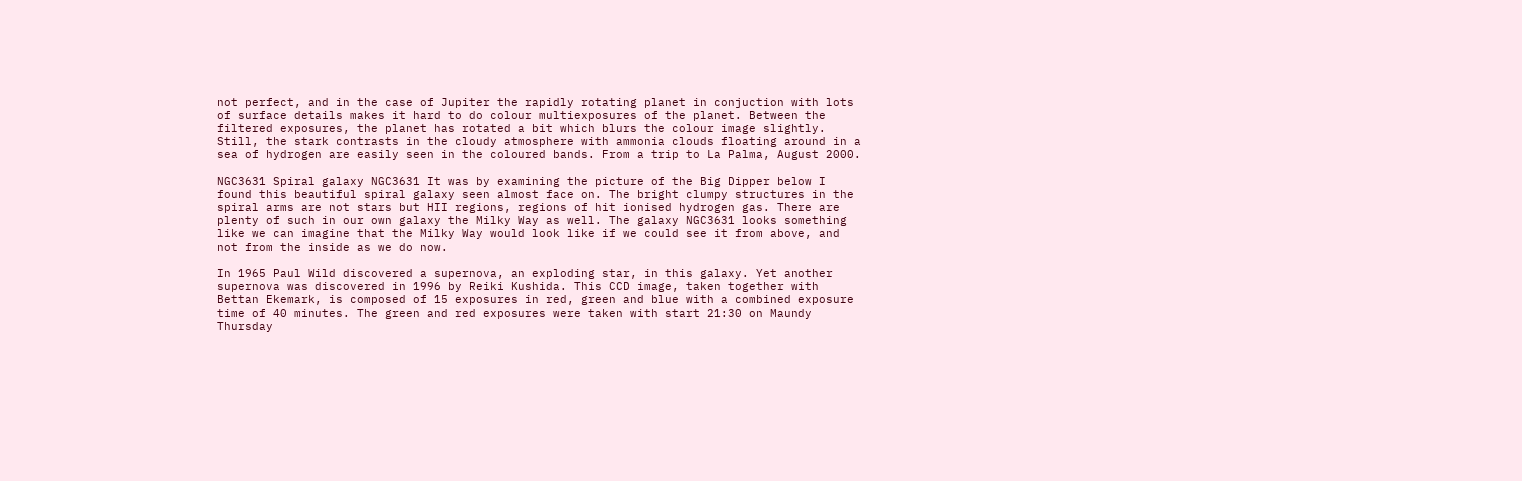not perfect, and in the case of Jupiter the rapidly rotating planet in conjuction with lots of surface details makes it hard to do colour multiexposures of the planet. Between the filtered exposures, the planet has rotated a bit which blurs the colour image slightly. Still, the stark contrasts in the cloudy atmosphere with ammonia clouds floating around in a sea of hydrogen are easily seen in the coloured bands. From a trip to La Palma, August 2000.

NGC3631 Spiral galaxy NGC3631 It was by examining the picture of the Big Dipper below I found this beautiful spiral galaxy seen almost face on. The bright clumpy structures in the spiral arms are not stars but HII regions, regions of hit ionised hydrogen gas. There are plenty of such in our own galaxy the Milky Way as well. The galaxy NGC3631 looks something like we can imagine that the Milky Way would look like if we could see it from above, and not from the inside as we do now.

In 1965 Paul Wild discovered a supernova, an exploding star, in this galaxy. Yet another supernova was discovered in 1996 by Reiki Kushida. This CCD image, taken together with Bettan Ekemark, is composed of 15 exposures in red, green and blue with a combined exposure time of 40 minutes. The green and red exposures were taken with start 21:30 on Maundy Thursday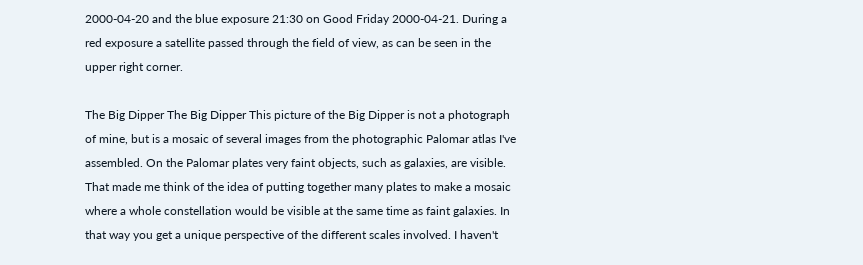2000-04-20 and the blue exposure 21:30 on Good Friday 2000-04-21. During a red exposure a satellite passed through the field of view, as can be seen in the upper right corner.

The Big Dipper The Big Dipper This picture of the Big Dipper is not a photograph of mine, but is a mosaic of several images from the photographic Palomar atlas I've assembled. On the Palomar plates very faint objects, such as galaxies, are visible. That made me think of the idea of putting together many plates to make a mosaic where a whole constellation would be visible at the same time as faint galaxies. In that way you get a unique perspective of the different scales involved. I haven't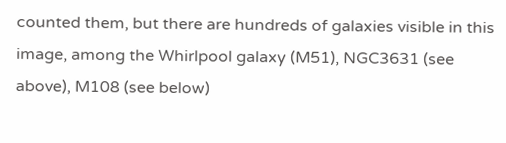counted them, but there are hundreds of galaxies visible in this image, among the Whirlpool galaxy (M51), NGC3631 (see above), M108 (see below)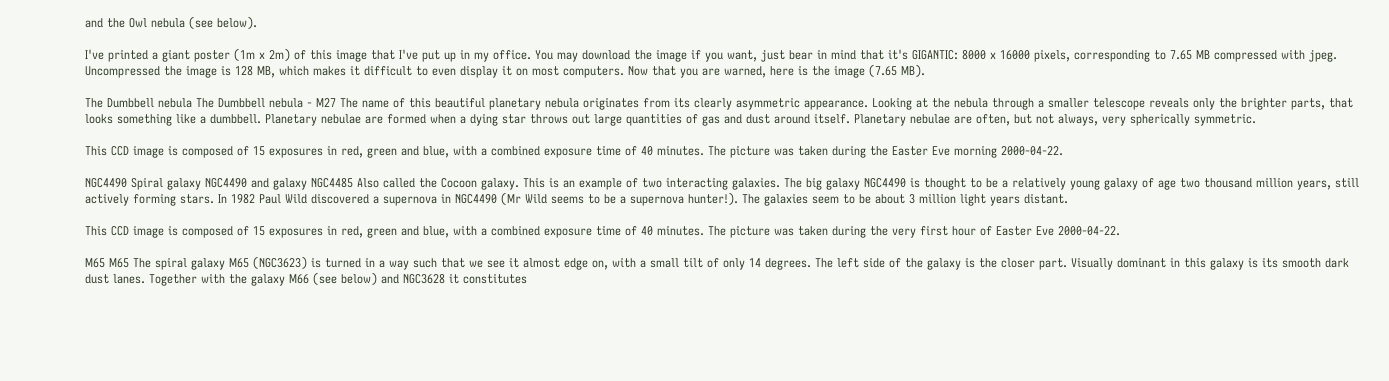and the Owl nebula (see below).

I've printed a giant poster (1m x 2m) of this image that I've put up in my office. You may download the image if you want, just bear in mind that it's GIGANTIC: 8000 x 16000 pixels, corresponding to 7.65 MB compressed with jpeg. Uncompressed the image is 128 MB, which makes it difficult to even display it on most computers. Now that you are warned, here is the image (7.65 MB).

The Dumbbell nebula The Dumbbell nebula - M27 The name of this beautiful planetary nebula originates from its clearly asymmetric appearance. Looking at the nebula through a smaller telescope reveals only the brighter parts, that looks something like a dumbbell. Planetary nebulae are formed when a dying star throws out large quantities of gas and dust around itself. Planetary nebulae are often, but not always, very spherically symmetric.

This CCD image is composed of 15 exposures in red, green and blue, with a combined exposure time of 40 minutes. The picture was taken during the Easter Eve morning 2000-04-22.

NGC4490 Spiral galaxy NGC4490 and galaxy NGC4485 Also called the Cocoon galaxy. This is an example of two interacting galaxies. The big galaxy NGC4490 is thought to be a relatively young galaxy of age two thousand million years, still actively forming stars. In 1982 Paul Wild discovered a supernova in NGC4490 (Mr Wild seems to be a supernova hunter!). The galaxies seem to be about 3 million light years distant.

This CCD image is composed of 15 exposures in red, green and blue, with a combined exposure time of 40 minutes. The picture was taken during the very first hour of Easter Eve 2000-04-22.

M65 M65 The spiral galaxy M65 (NGC3623) is turned in a way such that we see it almost edge on, with a small tilt of only 14 degrees. The left side of the galaxy is the closer part. Visually dominant in this galaxy is its smooth dark dust lanes. Together with the galaxy M66 (see below) and NGC3628 it constitutes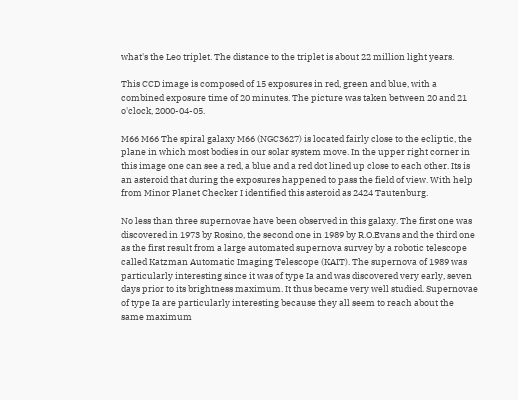what's the Leo triplet. The distance to the triplet is about 22 million light years.

This CCD image is composed of 15 exposures in red, green and blue, with a combined exposure time of 20 minutes. The picture was taken between 20 and 21 o'clock, 2000-04-05.

M66 M66 The spiral galaxy M66 (NGC3627) is located fairly close to the ecliptic, the plane in which most bodies in our solar system move. In the upper right corner in this image one can see a red, a blue and a red dot lined up close to each other. Its is an asteroid that during the exposures happened to pass the field of view. With help from Minor Planet Checker I identified this asteroid as 2424 Tautenburg.

No less than three supernovae have been observed in this galaxy. The first one was discovered in 1973 by Rosino, the second one in 1989 by R.O.Evans and the third one as the first result from a large automated supernova survey by a robotic telescope called Katzman Automatic Imaging Telescope (KAIT). The supernova of 1989 was particularly interesting since it was of type Ia and was discovered very early, seven days prior to its brightness maximum. It thus became very well studied. Supernovae of type Ia are particularly interesting because they all seem to reach about the same maximum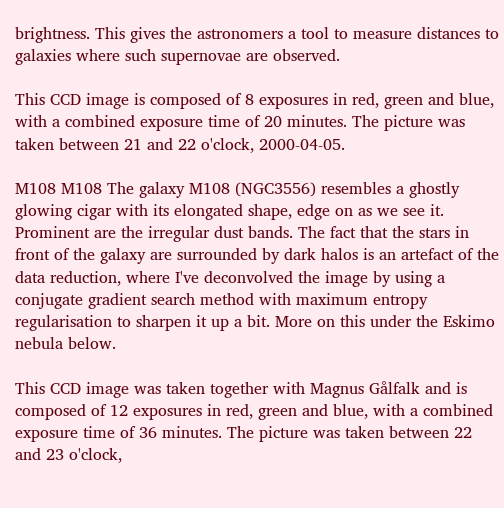brightness. This gives the astronomers a tool to measure distances to galaxies where such supernovae are observed.

This CCD image is composed of 8 exposures in red, green and blue, with a combined exposure time of 20 minutes. The picture was taken between 21 and 22 o'clock, 2000-04-05.

M108 M108 The galaxy M108 (NGC3556) resembles a ghostly glowing cigar with its elongated shape, edge on as we see it. Prominent are the irregular dust bands. The fact that the stars in front of the galaxy are surrounded by dark halos is an artefact of the data reduction, where I've deconvolved the image by using a conjugate gradient search method with maximum entropy regularisation to sharpen it up a bit. More on this under the Eskimo nebula below.

This CCD image was taken together with Magnus Gålfalk and is composed of 12 exposures in red, green and blue, with a combined exposure time of 36 minutes. The picture was taken between 22 and 23 o'clock,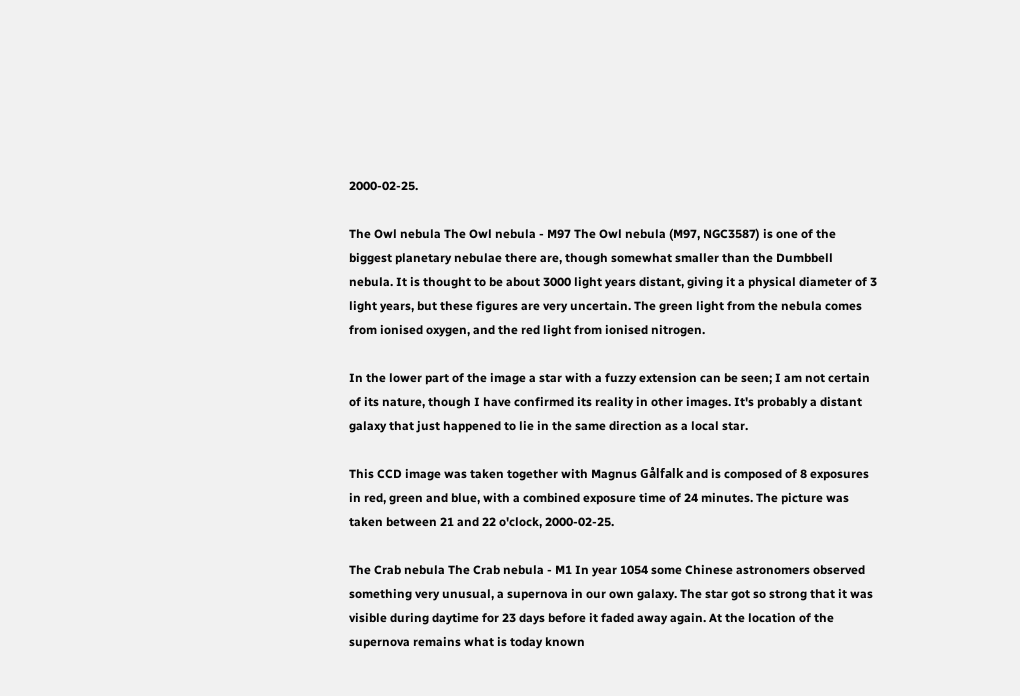2000-02-25.

The Owl nebula The Owl nebula - M97 The Owl nebula (M97, NGC3587) is one of the biggest planetary nebulae there are, though somewhat smaller than the Dumbbell nebula. It is thought to be about 3000 light years distant, giving it a physical diameter of 3 light years, but these figures are very uncertain. The green light from the nebula comes from ionised oxygen, and the red light from ionised nitrogen.

In the lower part of the image a star with a fuzzy extension can be seen; I am not certain of its nature, though I have confirmed its reality in other images. It's probably a distant galaxy that just happened to lie in the same direction as a local star.

This CCD image was taken together with Magnus Gålfalk and is composed of 8 exposures in red, green and blue, with a combined exposure time of 24 minutes. The picture was taken between 21 and 22 o'clock, 2000-02-25.

The Crab nebula The Crab nebula - M1 In year 1054 some Chinese astronomers observed something very unusual, a supernova in our own galaxy. The star got so strong that it was visible during daytime for 23 days before it faded away again. At the location of the supernova remains what is today known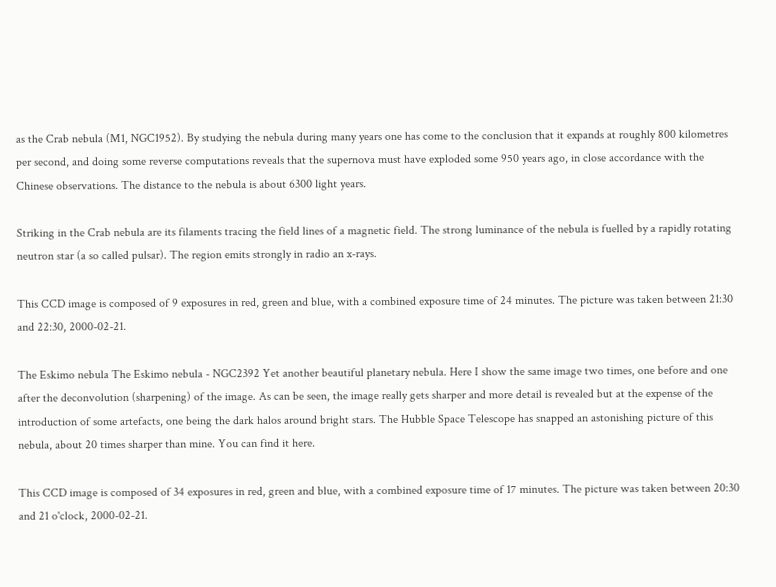as the Crab nebula (M1, NGC1952). By studying the nebula during many years one has come to the conclusion that it expands at roughly 800 kilometres per second, and doing some reverse computations reveals that the supernova must have exploded some 950 years ago, in close accordance with the Chinese observations. The distance to the nebula is about 6300 light years.

Striking in the Crab nebula are its filaments tracing the field lines of a magnetic field. The strong luminance of the nebula is fuelled by a rapidly rotating neutron star (a so called pulsar). The region emits strongly in radio an x-rays.

This CCD image is composed of 9 exposures in red, green and blue, with a combined exposure time of 24 minutes. The picture was taken between 21:30 and 22:30, 2000-02-21.

The Eskimo nebula The Eskimo nebula - NGC2392 Yet another beautiful planetary nebula. Here I show the same image two times, one before and one after the deconvolution (sharpening) of the image. As can be seen, the image really gets sharper and more detail is revealed but at the expense of the introduction of some artefacts, one being the dark halos around bright stars. The Hubble Space Telescope has snapped an astonishing picture of this nebula, about 20 times sharper than mine. You can find it here.

This CCD image is composed of 34 exposures in red, green and blue, with a combined exposure time of 17 minutes. The picture was taken between 20:30 and 21 o'clock, 2000-02-21.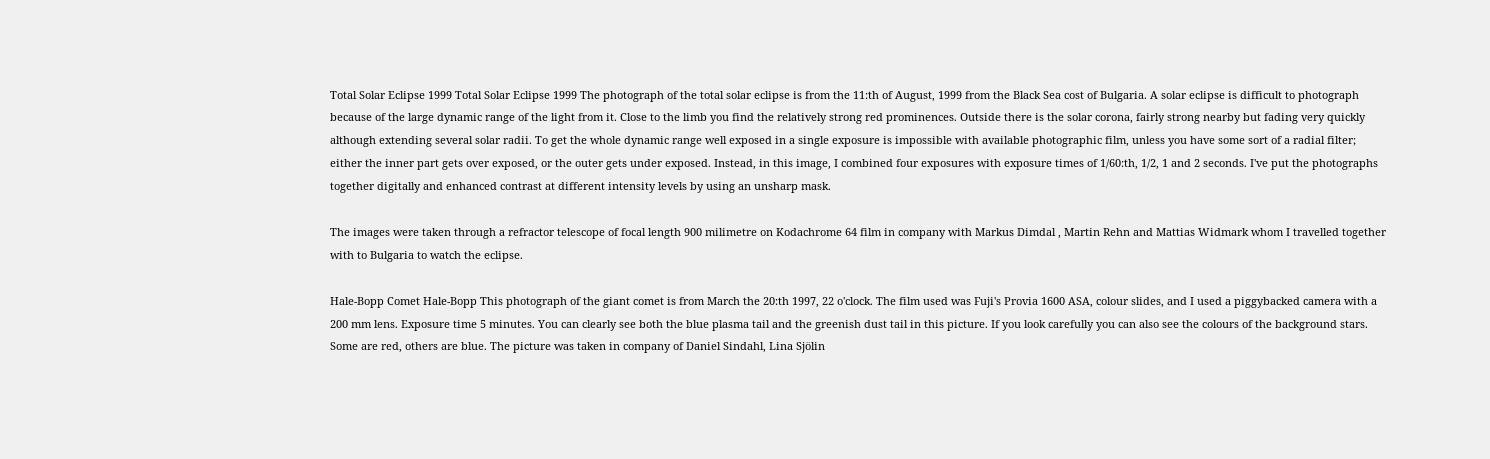Total Solar Eclipse 1999 Total Solar Eclipse 1999 The photograph of the total solar eclipse is from the 11:th of August, 1999 from the Black Sea cost of Bulgaria. A solar eclipse is difficult to photograph because of the large dynamic range of the light from it. Close to the limb you find the relatively strong red prominences. Outside there is the solar corona, fairly strong nearby but fading very quickly although extending several solar radii. To get the whole dynamic range well exposed in a single exposure is impossible with available photographic film, unless you have some sort of a radial filter; either the inner part gets over exposed, or the outer gets under exposed. Instead, in this image, I combined four exposures with exposure times of 1/60:th, 1/2, 1 and 2 seconds. I've put the photographs together digitally and enhanced contrast at different intensity levels by using an unsharp mask.

The images were taken through a refractor telescope of focal length 900 milimetre on Kodachrome 64 film in company with Markus Dimdal , Martin Rehn and Mattias Widmark whom I travelled together with to Bulgaria to watch the eclipse.

Hale-Bopp Comet Hale-Bopp This photograph of the giant comet is from March the 20:th 1997, 22 o'clock. The film used was Fuji's Provia 1600 ASA, colour slides, and I used a piggybacked camera with a 200 mm lens. Exposure time 5 minutes. You can clearly see both the blue plasma tail and the greenish dust tail in this picture. If you look carefully you can also see the colours of the background stars. Some are red, others are blue. The picture was taken in company of Daniel Sindahl, Lina Sjölin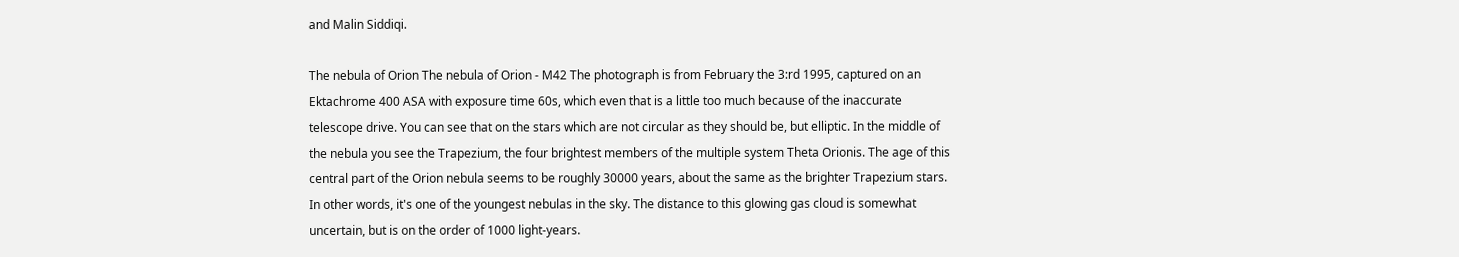and Malin Siddiqi.

The nebula of Orion The nebula of Orion - M42 The photograph is from February the 3:rd 1995, captured on an Ektachrome 400 ASA with exposure time 60s, which even that is a little too much because of the inaccurate telescope drive. You can see that on the stars which are not circular as they should be, but elliptic. In the middle of the nebula you see the Trapezium, the four brightest members of the multiple system Theta Orionis. The age of this central part of the Orion nebula seems to be roughly 30000 years, about the same as the brighter Trapezium stars. In other words, it's one of the youngest nebulas in the sky. The distance to this glowing gas cloud is somewhat uncertain, but is on the order of 1000 light-years.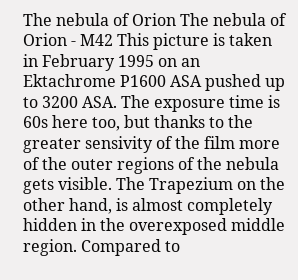The nebula of Orion The nebula of Orion - M42 This picture is taken in February 1995 on an Ektachrome P1600 ASA pushed up to 3200 ASA. The exposure time is 60s here too, but thanks to the greater sensivity of the film more of the outer regions of the nebula gets visible. The Trapezium on the other hand, is almost completely hidden in the overexposed middle region. Compared to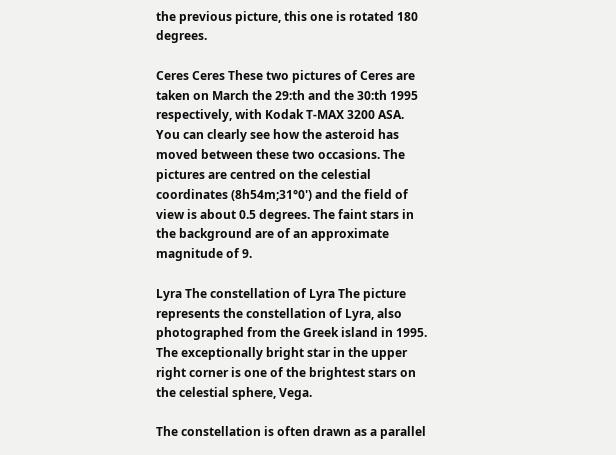the previous picture, this one is rotated 180 degrees.

Ceres Ceres These two pictures of Ceres are taken on March the 29:th and the 30:th 1995 respectively, with Kodak T-MAX 3200 ASA. You can clearly see how the asteroid has moved between these two occasions. The pictures are centred on the celestial coordinates (8h54m;31°0') and the field of view is about 0.5 degrees. The faint stars in the background are of an approximate magnitude of 9.

Lyra The constellation of Lyra The picture represents the constellation of Lyra, also photographed from the Greek island in 1995. The exceptionally bright star in the upper right corner is one of the brightest stars on the celestial sphere, Vega.

The constellation is often drawn as a parallel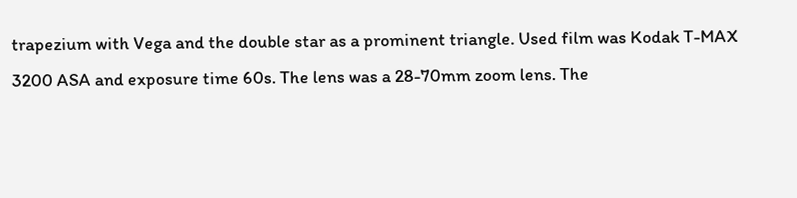trapezium with Vega and the double star as a prominent triangle. Used film was Kodak T-MAX 3200 ASA and exposure time 60s. The lens was a 28-70mm zoom lens. The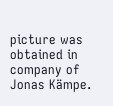picture was obtained in company of Jonas Kämpe.